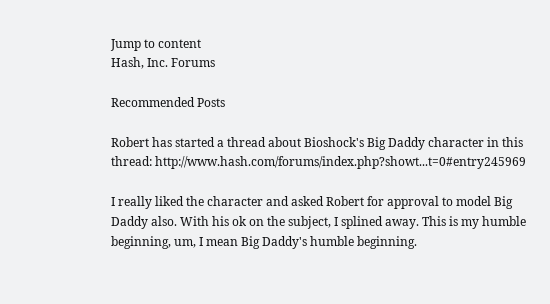Jump to content
Hash, Inc. Forums

Recommended Posts

Robert has started a thread about Bioshock's Big Daddy character in this thread: http://www.hash.com/forums/index.php?showt...t=0#entry245969

I really liked the character and asked Robert for approval to model Big Daddy also. With his ok on the subject, I splined away. This is my humble beginning, um, I mean Big Daddy's humble beginning.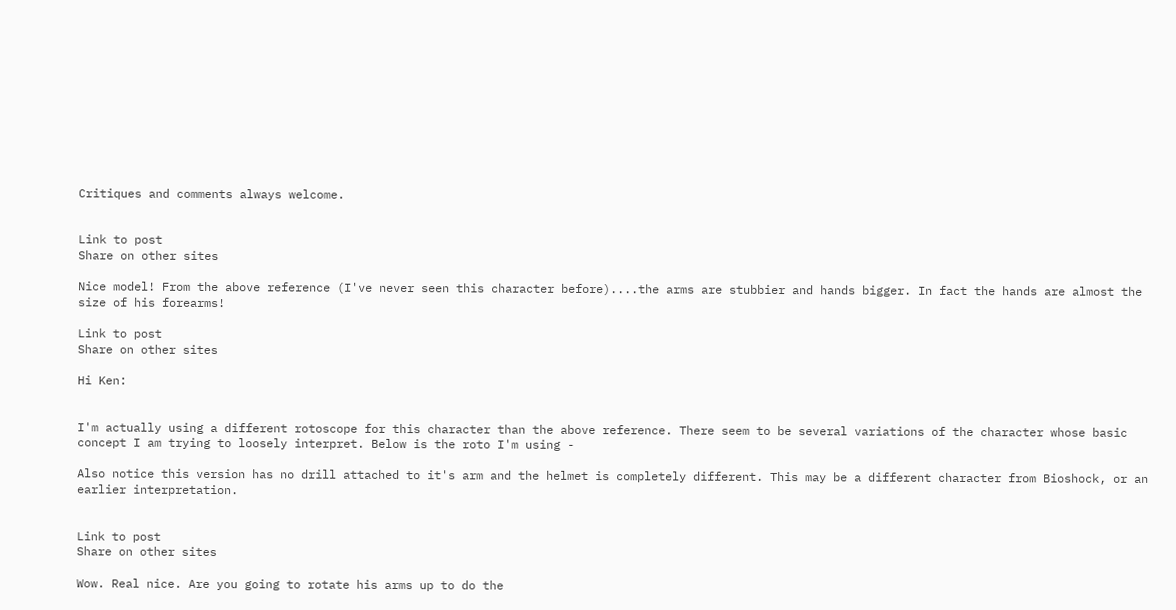Critiques and comments always welcome.


Link to post
Share on other sites

Nice model! From the above reference (I've never seen this character before)....the arms are stubbier and hands bigger. In fact the hands are almost the size of his forearms!

Link to post
Share on other sites

Hi Ken:


I'm actually using a different rotoscope for this character than the above reference. There seem to be several variations of the character whose basic concept I am trying to loosely interpret. Below is the roto I'm using -

Also notice this version has no drill attached to it's arm and the helmet is completely different. This may be a different character from Bioshock, or an earlier interpretation.


Link to post
Share on other sites

Wow. Real nice. Are you going to rotate his arms up to do the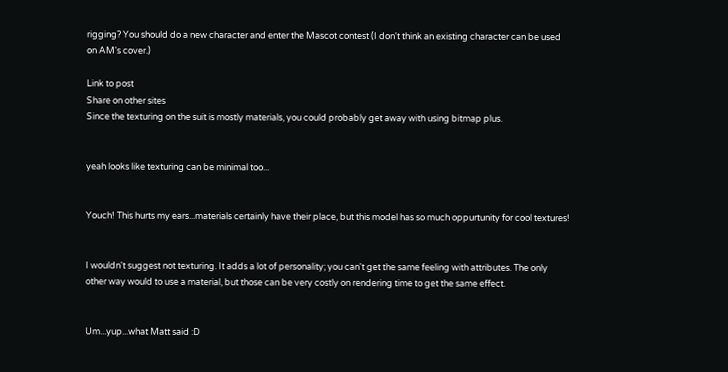rigging? You should do a new character and enter the Mascot contest (I don't think an existing character can be used on AM's cover.)

Link to post
Share on other sites
Since the texturing on the suit is mostly materials, you could probably get away with using bitmap plus.


yeah looks like texturing can be minimal too...


Youch! This hurts my ears...materials certainly have their place, but this model has so much oppurtunity for cool textures!


I wouldn't suggest not texturing. It adds a lot of personality; you can't get the same feeling with attributes. The only other way would to use a material, but those can be very costly on rendering time to get the same effect.


Um...yup...what Matt said :D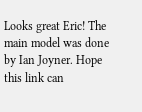Looks great Eric! The main model was done by Ian Joyner. Hope this link can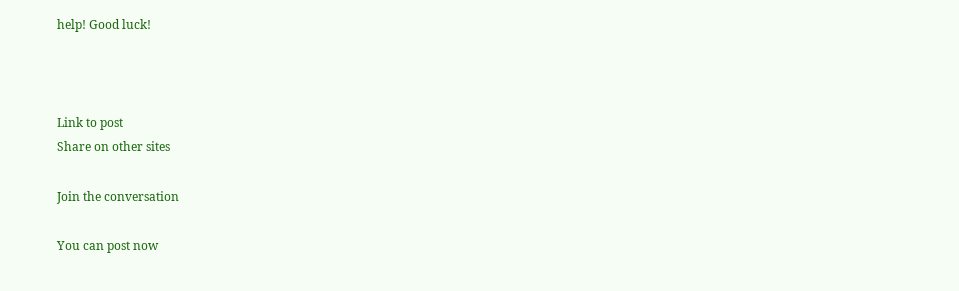help! Good luck!



Link to post
Share on other sites

Join the conversation

You can post now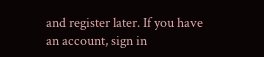and register later. If you have an account, sign in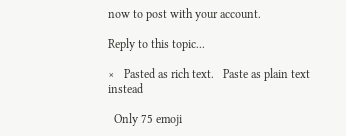now to post with your account.

Reply to this topic...

×   Pasted as rich text.   Paste as plain text instead

  Only 75 emoji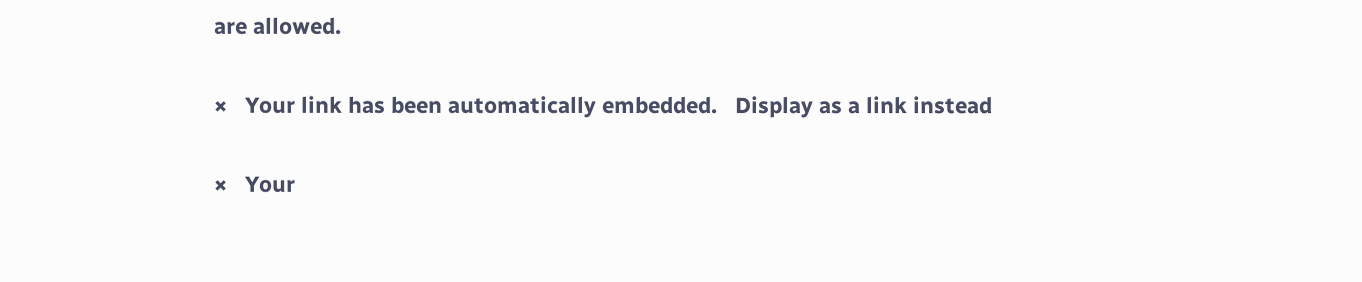are allowed.

×   Your link has been automatically embedded.   Display as a link instead

×   Your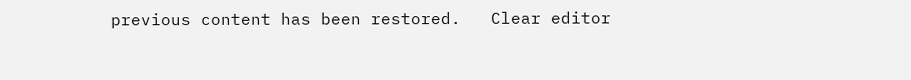previous content has been restored.   Clear editor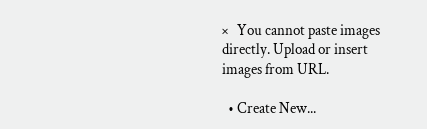×   You cannot paste images directly. Upload or insert images from URL.

  • Create New...